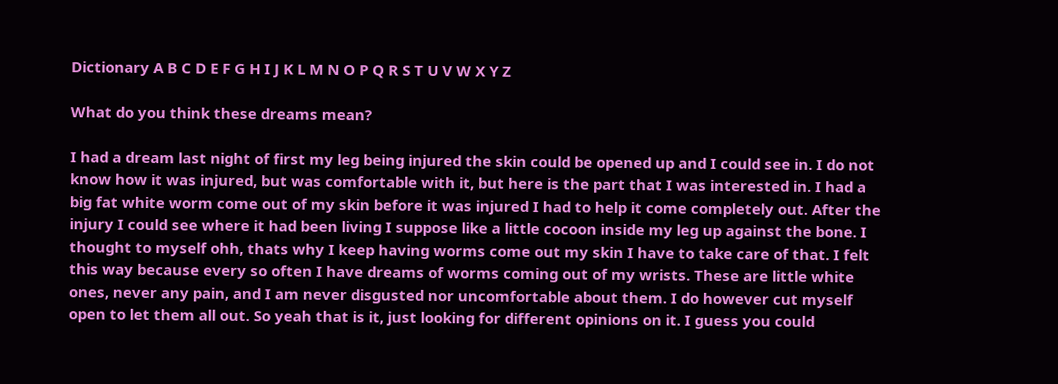Dictionary A B C D E F G H I J K L M N O P Q R S T U V W X Y Z

What do you think these dreams mean?

I had a dream last night of first my leg being injured the skin could be opened up and I could see in. I do not know how it was injured, but was comfortable with it, but here is the part that I was interested in. I had a big fat white worm come out of my skin before it was injured I had to help it come completely out. After the injury I could see where it had been living I suppose like a little cocoon inside my leg up against the bone. I thought to myself ohh, thats why I keep having worms come out my skin I have to take care of that. I felt this way because every so often I have dreams of worms coming out of my wrists. These are little white ones, never any pain, and I am never disgusted nor uncomfortable about them. I do however cut myself open to let them all out. So yeah that is it, just looking for different opinions on it. I guess you could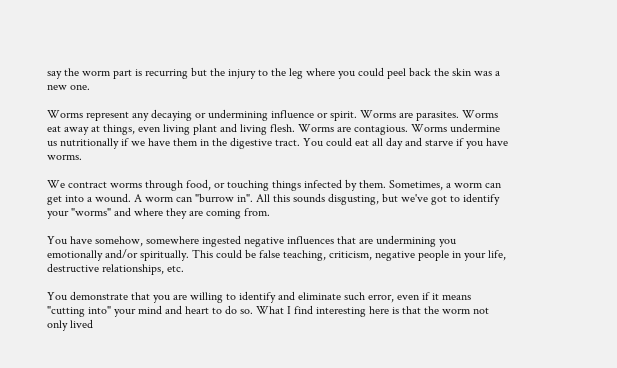say the worm part is recurring but the injury to the leg where you could peel back the skin was a new one.

Worms represent any decaying or undermining influence or spirit. Worms are parasites. Worms eat away at things, even living plant and living flesh. Worms are contagious. Worms undermine us nutritionally if we have them in the digestive tract. You could eat all day and starve if you have worms.

We contract worms through food, or touching things infected by them. Sometimes, a worm can get into a wound. A worm can "burrow in". All this sounds disgusting, but we've got to identify your "worms" and where they are coming from.

You have somehow, somewhere ingested negative influences that are undermining you emotionally and/or spiritually. This could be false teaching, criticism, negative people in your life, destructive relationships, etc.

You demonstrate that you are willing to identify and eliminate such error, even if it means "cutting into" your mind and heart to do so. What I find interesting here is that the worm not only lived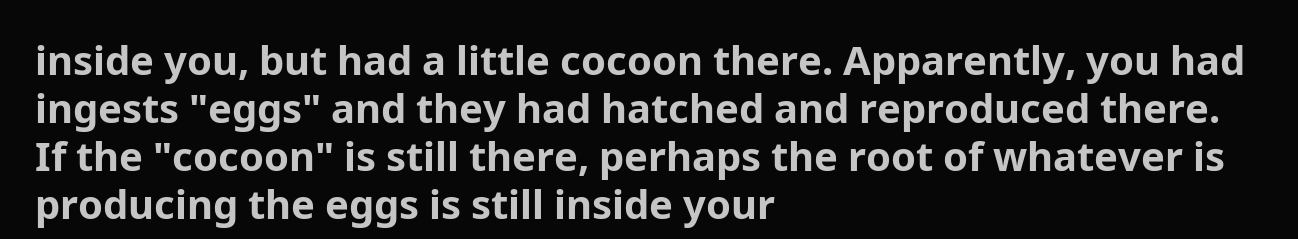inside you, but had a little cocoon there. Apparently, you had ingests "eggs" and they had hatched and reproduced there. If the "cocoon" is still there, perhaps the root of whatever is producing the eggs is still inside your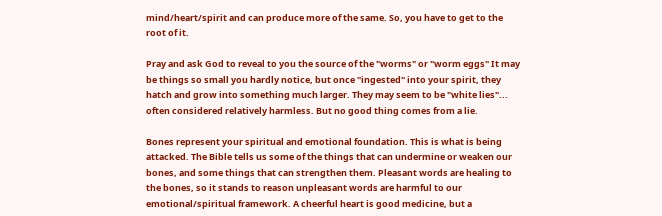mind/heart/spirit and can produce more of the same. So, you have to get to the root of it.

Pray and ask God to reveal to you the source of the "worms" or "worm eggs" It may be things so small you hardly notice, but once "ingested" into your spirit, they hatch and grow into something much larger. They may seem to be "white lies"... often considered relatively harmless. But no good thing comes from a lie.

Bones represent your spiritual and emotional foundation. This is what is being attacked. The Bible tells us some of the things that can undermine or weaken our bones, and some things that can strengthen them. Pleasant words are healing to the bones, so it stands to reason unpleasant words are harmful to our emotional/spiritual framework. A cheerful heart is good medicine, but a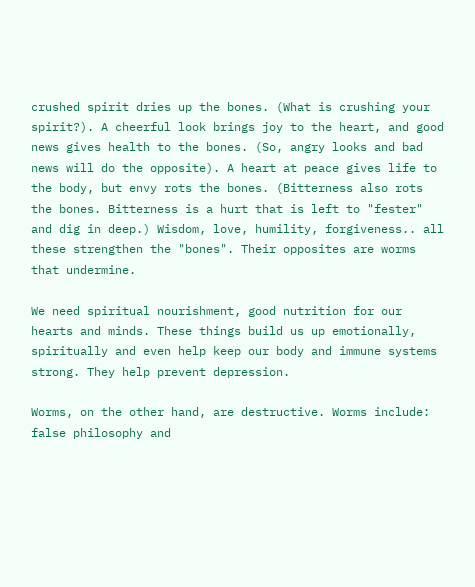crushed spirit dries up the bones. (What is crushing your spirit?). A cheerful look brings joy to the heart, and good news gives health to the bones. (So, angry looks and bad news will do the opposite). A heart at peace gives life to the body, but envy rots the bones. (Bitterness also rots the bones. Bitterness is a hurt that is left to "fester" and dig in deep.) Wisdom, love, humility, forgiveness.. all these strengthen the "bones". Their opposites are worms that undermine.

We need spiritual nourishment, good nutrition for our hearts and minds. These things build us up emotionally, spiritually and even help keep our body and immune systems strong. They help prevent depression.

Worms, on the other hand, are destructive. Worms include:
false philosophy and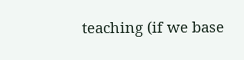teaching (if we base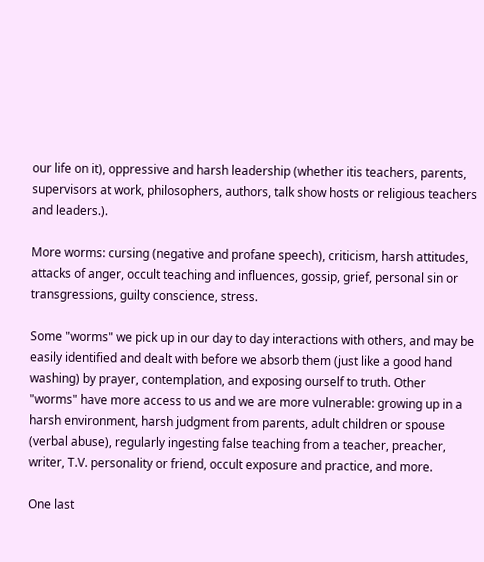our life on it), oppressive and harsh leadership (whether itis teachers, parents, supervisors at work, philosophers, authors, talk show hosts or religious teachers and leaders.).

More worms: cursing (negative and profane speech), criticism, harsh attitudes, attacks of anger, occult teaching and influences, gossip, grief, personal sin or transgressions, guilty conscience, stress.

Some "worms" we pick up in our day to day interactions with others, and may be easily identified and dealt with before we absorb them (just like a good hand washing) by prayer, contemplation, and exposing ourself to truth. Other "worms" have more access to us and we are more vulnerable: growing up in a harsh environment, harsh judgment from parents, adult children or spouse (verbal abuse), regularly ingesting false teaching from a teacher, preacher, writer, T.V. personality or friend, occult exposure and practice, and more.

One last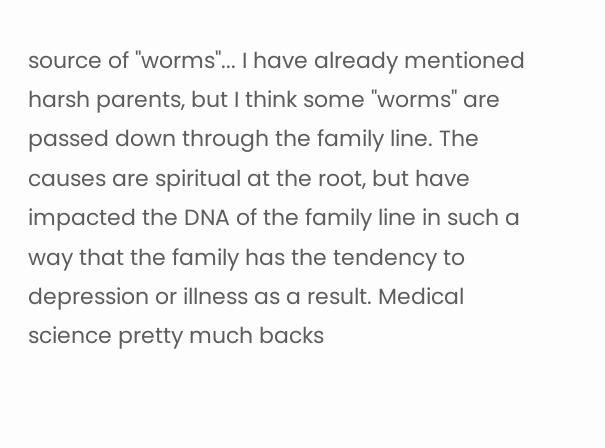source of "worms"... I have already mentioned harsh parents, but I think some "worms" are passed down through the family line. The causes are spiritual at the root, but have impacted the DNA of the family line in such a way that the family has the tendency to depression or illness as a result. Medical science pretty much backs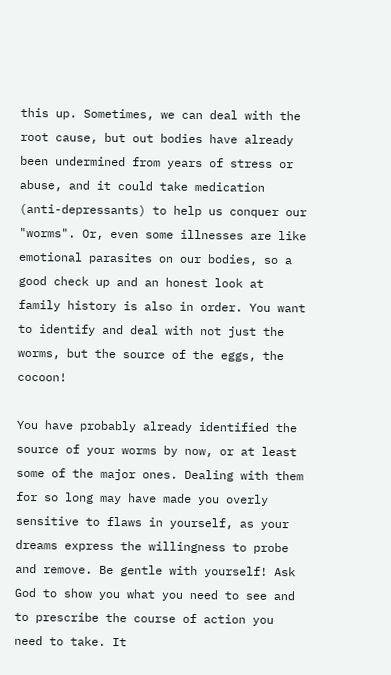this up. Sometimes, we can deal with the root cause, but out bodies have already been undermined from years of stress or abuse, and it could take medication (anti-depressants) to help us conquer our "worms". Or, even some illnesses are like emotional parasites on our bodies, so a good check up and an honest look at family history is also in order. You want to identify and deal with not just the worms, but the source of the eggs, the cocoon!

You have probably already identified the source of your worms by now, or at least some of the major ones. Dealing with them for so long may have made you overly sensitive to flaws in yourself, as your dreams express the willingness to probe and remove. Be gentle with yourself! Ask God to show you what you need to see and to prescribe the course of action you need to take. It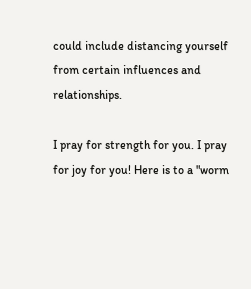could include distancing yourself from certain influences and relationships.

I pray for strength for you. I pray for joy for you! Here is to a "worm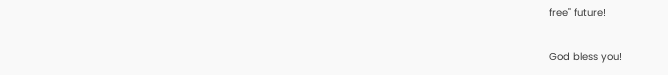free" future!

God bless you!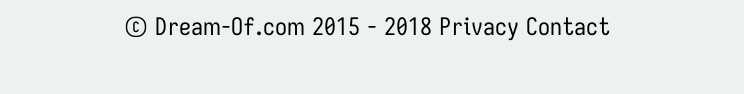© Dream-Of.com 2015 - 2018 Privacy Contact